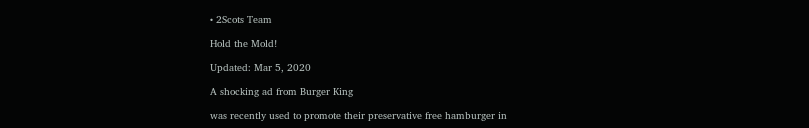• 2Scots Team

Hold the Mold!

Updated: Mar 5, 2020

A shocking ad from Burger King

was recently used to promote their preservative free hamburger in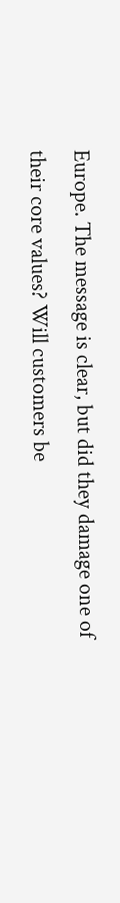Europe. The message is clear, but did they damage one of their core values? Will customers be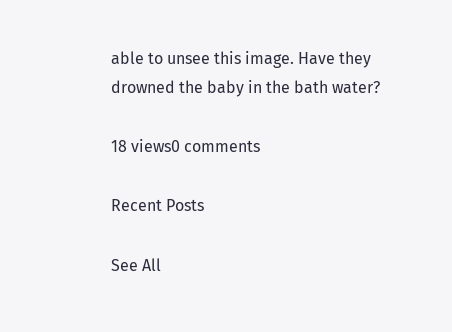able to unsee this image. Have they drowned the baby in the bath water?

18 views0 comments

Recent Posts

See All